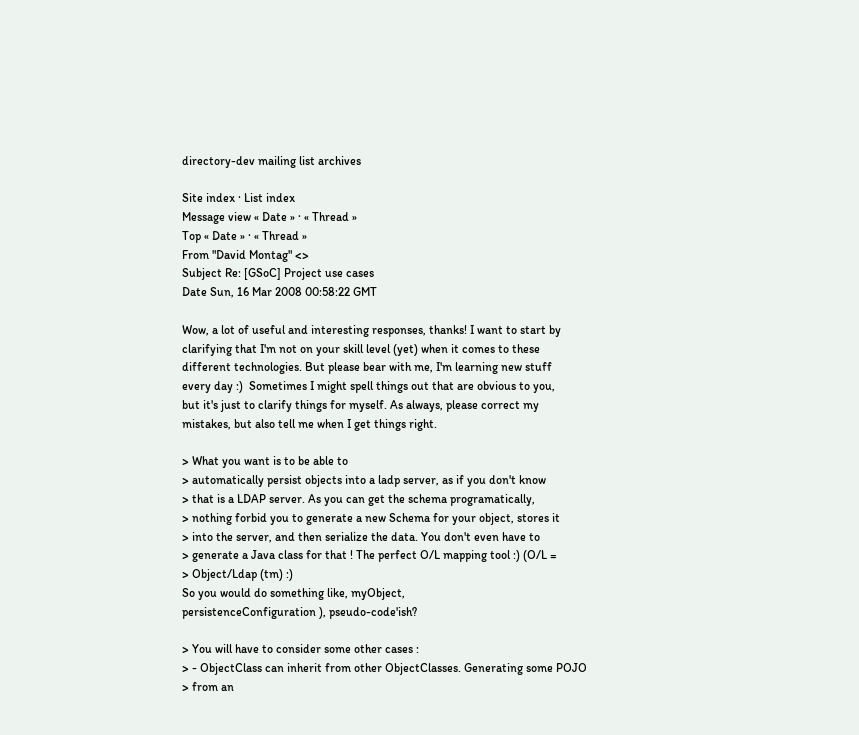directory-dev mailing list archives

Site index · List index
Message view « Date » · « Thread »
Top « Date » · « Thread »
From "David Montag" <>
Subject Re: [GSoC] Project use cases
Date Sun, 16 Mar 2008 00:58:22 GMT

Wow, a lot of useful and interesting responses, thanks! I want to start by
clarifying that I'm not on your skill level (yet) when it comes to these
different technologies. But please bear with me, I'm learning new stuff
every day :)  Sometimes I might spell things out that are obvious to you,
but it's just to clarify things for myself. As always, please correct my
mistakes, but also tell me when I get things right.

> What you want is to be able to
> automatically persist objects into a ladp server, as if you don't know
> that is a LDAP server. As you can get the schema programatically,
> nothing forbid you to generate a new Schema for your object, stores it
> into the server, and then serialize the data. You don't even have to
> generate a Java class for that ! The perfect O/L mapping tool :) (O/L =
> Object/Ldap (tm) :)
So you would do something like, myObject,
persistenceConfiguration ), pseudo-code'ish?

> You will have to consider some other cases :
> - ObjectClass can inherit from other ObjectClasses. Generating some POJO
> from an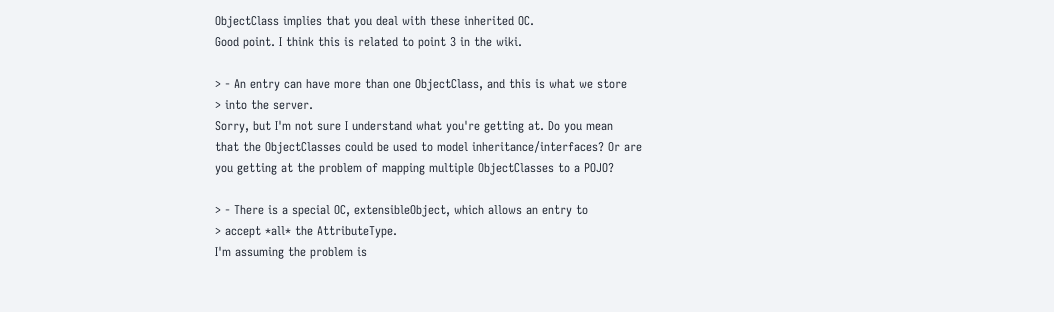ObjectClass implies that you deal with these inherited OC.
Good point. I think this is related to point 3 in the wiki.

> - An entry can have more than one ObjectClass, and this is what we store
> into the server.
Sorry, but I'm not sure I understand what you're getting at. Do you mean
that the ObjectClasses could be used to model inheritance/interfaces? Or are
you getting at the problem of mapping multiple ObjectClasses to a POJO?

> - There is a special OC, extensibleObject, which allows an entry to
> accept *all* the AttributeType.
I'm assuming the problem is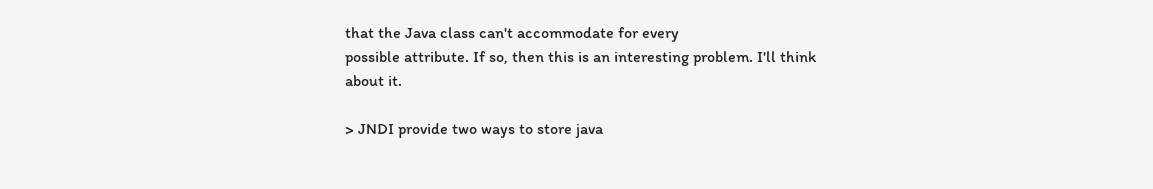that the Java class can't accommodate for every
possible attribute. If so, then this is an interesting problem. I'll think
about it.

> JNDI provide two ways to store java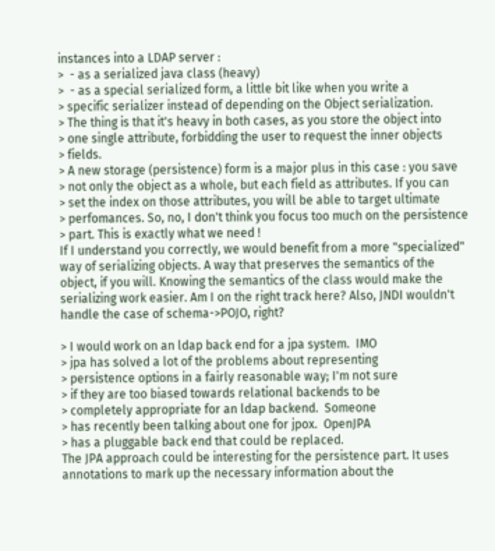instances into a LDAP server :
>  - as a serialized java class (heavy)
>  - as a special serialized form, a little bit like when you write a
> specific serializer instead of depending on the Object serialization.
> The thing is that it's heavy in both cases, as you store the object into
> one single attribute, forbidding the user to request the inner objects
> fields.
> A new storage (persistence) form is a major plus in this case : you save
> not only the object as a whole, but each field as attributes. If you can
> set the index on those attributes, you will be able to target ultimate
> perfomances. So, no, I don't think you focus too much on the persistence
> part. This is exactly what we need !
If I understand you correctly, we would benefit from a more "specialized"
way of serializing objects. A way that preserves the semantics of the
object, if you will. Knowing the semantics of the class would make the
serializing work easier. Am I on the right track here? Also, JNDI wouldn't
handle the case of schema->POJO, right?

> I would work on an ldap back end for a jpa system.  IMO
> jpa has solved a lot of the problems about representing
> persistence options in a fairly reasonable way; I'm not sure
> if they are too biased towards relational backends to be
> completely appropriate for an ldap backend.  Someone
> has recently been talking about one for jpox.  OpenJPA
> has a pluggable back end that could be replaced.
The JPA approach could be interesting for the persistence part. It uses
annotations to mark up the necessary information about the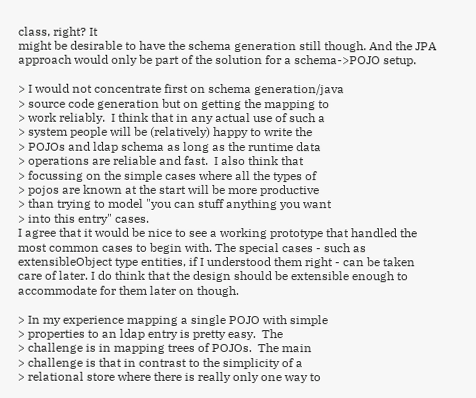class, right? It
might be desirable to have the schema generation still though. And the JPA
approach would only be part of the solution for a schema->POJO setup.

> I would not concentrate first on schema generation/java
> source code generation but on getting the mapping to
> work reliably.  I think that in any actual use of such a
> system people will be (relatively) happy to write the
> POJOs and ldap schema as long as the runtime data
> operations are reliable and fast.  I also think that
> focussing on the simple cases where all the types of
> pojos are known at the start will be more productive
> than trying to model "you can stuff anything you want
> into this entry" cases.
I agree that it would be nice to see a working prototype that handled the
most common cases to begin with. The special cases - such as
extensibleObject type entities, if I understood them right - can be taken
care of later. I do think that the design should be extensible enough to
accommodate for them later on though.

> In my experience mapping a single POJO with simple
> properties to an ldap entry is pretty easy.  The
> challenge is in mapping trees of POJOs.  The main
> challenge is that in contrast to the simplicity of a
> relational store where there is really only one way to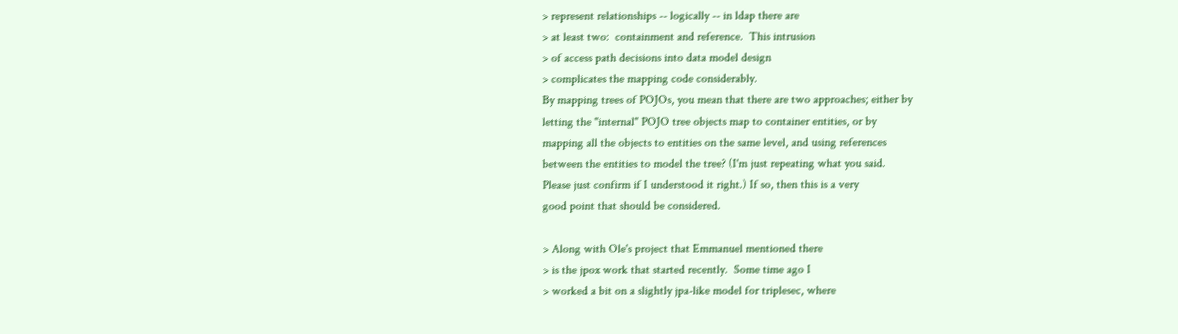> represent relationships -- logically -- in ldap there are
> at least two:  containment and reference.  This intrusion
> of access path decisions into data model design
> complicates the mapping code considerably.
By mapping trees of POJOs, you mean that there are two approaches; either by
letting the "internal" POJO tree objects map to container entities, or by
mapping all the objects to entities on the same level, and using references
between the entities to model the tree? (I'm just repeating what you said.
Please just confirm if I understood it right.) If so, then this is a very
good point that should be considered.

> Along with Ole's project that Emmanuel mentioned there
> is the jpox work that started recently.  Some time ago I
> worked a bit on a slightly jpa-like model for triplesec, where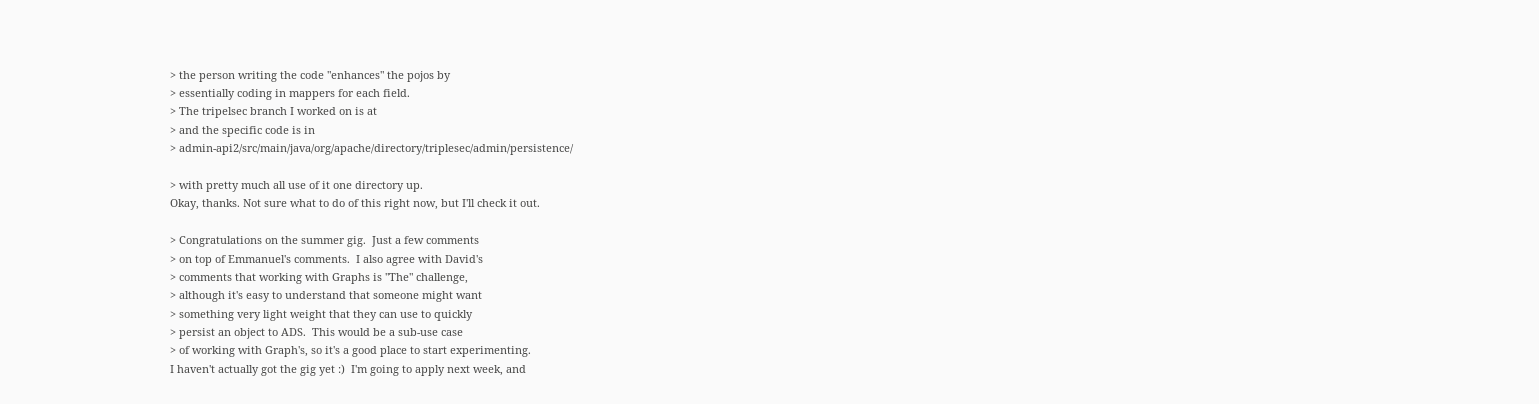> the person writing the code "enhances" the pojos by
> essentially coding in mappers for each field.
> The tripelsec branch I worked on is at
> and the specific code is in
> admin-api2/src/main/java/org/apache/directory/triplesec/admin/persistence/

> with pretty much all use of it one directory up.
Okay, thanks. Not sure what to do of this right now, but I'll check it out.

> Congratulations on the summer gig.  Just a few comments
> on top of Emmanuel's comments.  I also agree with David's
> comments that working with Graphs is "The" challenge,
> although it's easy to understand that someone might want
> something very light weight that they can use to quickly
> persist an object to ADS.  This would be a sub-use case
> of working with Graph's, so it's a good place to start experimenting.
I haven't actually got the gig yet :)  I'm going to apply next week, and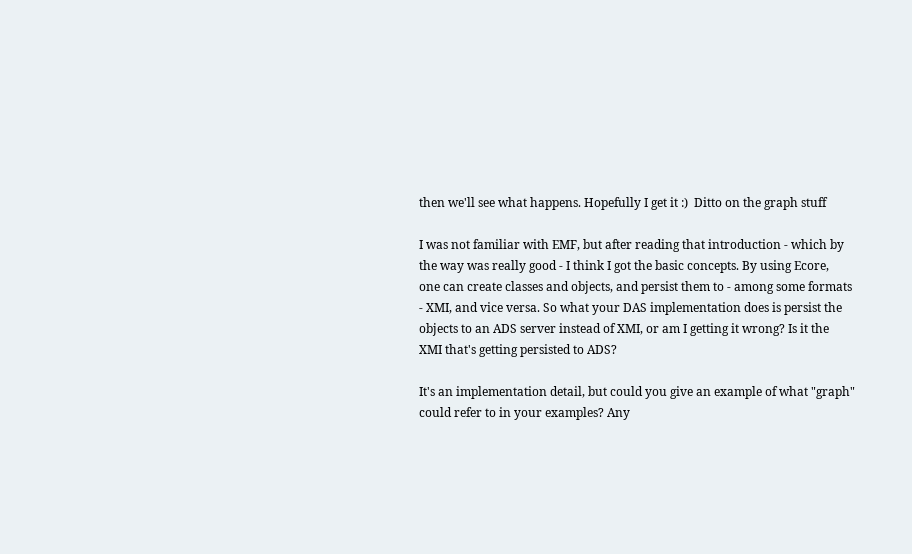then we'll see what happens. Hopefully I get it :)  Ditto on the graph stuff

I was not familiar with EMF, but after reading that introduction - which by
the way was really good - I think I got the basic concepts. By using Ecore,
one can create classes and objects, and persist them to - among some formats
- XMI, and vice versa. So what your DAS implementation does is persist the
objects to an ADS server instead of XMI, or am I getting it wrong? Is it the
XMI that's getting persisted to ADS?

It's an implementation detail, but could you give an example of what "graph"
could refer to in your examples? Any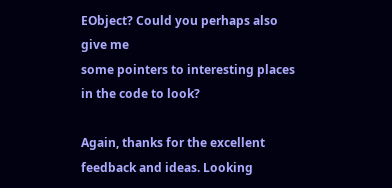EObject? Could you perhaps also give me
some pointers to interesting places in the code to look?

Again, thanks for the excellent feedback and ideas. Looking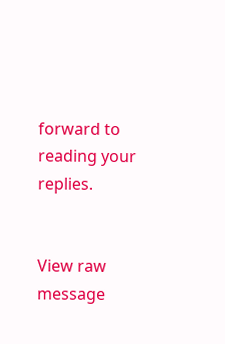forward to
reading your replies.


View raw message